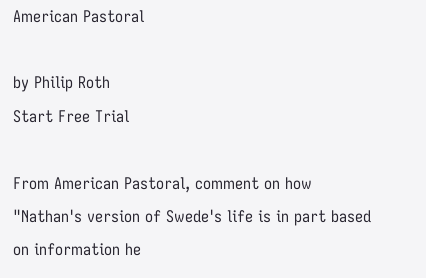American Pastoral

by Philip Roth
Start Free Trial

From American Pastoral, comment on how "Nathan's version of Swede's life is in part based on information he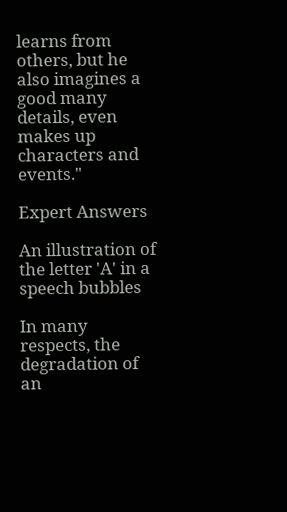learns from others, but he also imagines a good many details, even makes up characters and events."

Expert Answers

An illustration of the letter 'A' in a speech bubbles

In many respects, the degradation of an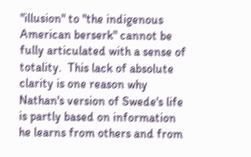"illusion" to "the indigenous American berserk" cannot be fully articulated with a sense of totality.  This lack of absolute clarity is one reason why Nathan's version of Swede's life is partly based on information he learns from others and from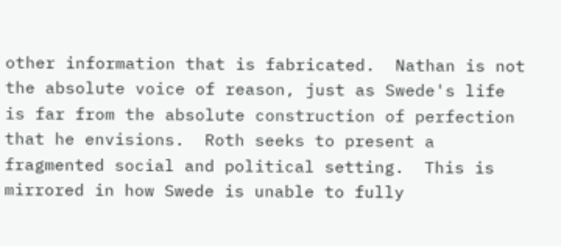other information that is fabricated.  Nathan is not the absolute voice of reason, just as Swede's life is far from the absolute construction of perfection that he envisions.  Roth seeks to present a fragmented social and political setting.  This is mirrored in how Swede is unable to fully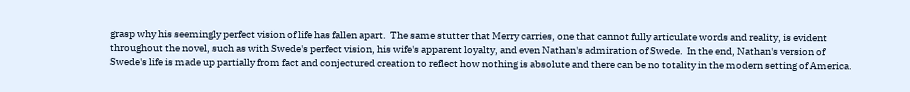grasp why his seemingly perfect vision of life has fallen apart.  The same stutter that Merry carries, one that cannot fully articulate words and reality, is evident throughout the novel, such as with Swede's perfect vision, his wife's apparent loyalty, and even Nathan's admiration of Swede.  In the end, Nathan's version of Swede's life is made up partially from fact and conjectured creation to reflect how nothing is absolute and there can be no totality in the modern setting of America.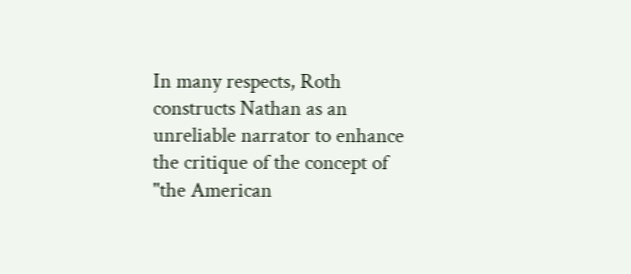In many respects, Roth constructs Nathan as an unreliable narrator to enhance the critique of the concept of "the American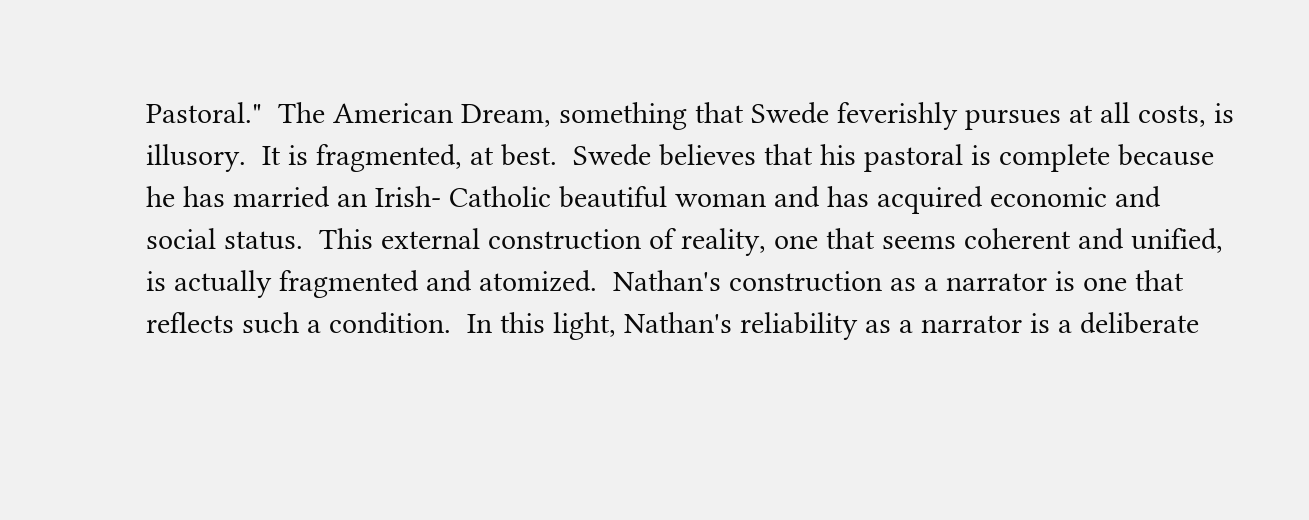Pastoral."  The American Dream, something that Swede feverishly pursues at all costs, is illusory.  It is fragmented, at best.  Swede believes that his pastoral is complete because he has married an Irish- Catholic beautiful woman and has acquired economic and social status.  This external construction of reality, one that seems coherent and unified, is actually fragmented and atomized.  Nathan's construction as a narrator is one that reflects such a condition.  In this light, Nathan's reliability as a narrator is a deliberate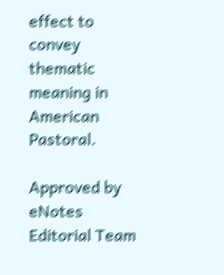effect to convey thematic meaning in American Pastoral.

Approved by eNotes Editorial Team